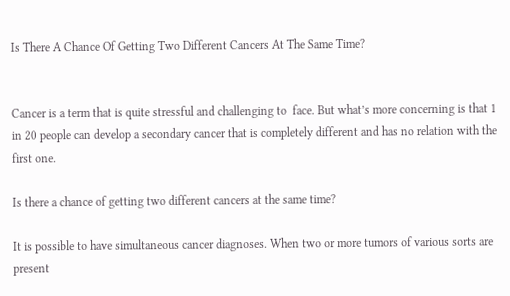Is There A Chance Of Getting Two Different Cancers At The Same Time?


Cancer is a term that is quite stressful and challenging to  face. But what’s more concerning is that 1 in 20 people can develop a secondary cancer that is completely different and has no relation with the first one.

Is there a chance of getting two different cancers at the same time?

It is possible to have simultaneous cancer diagnoses. When two or more tumors of various sorts are present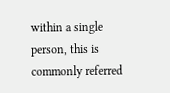within a single person, this is commonly referred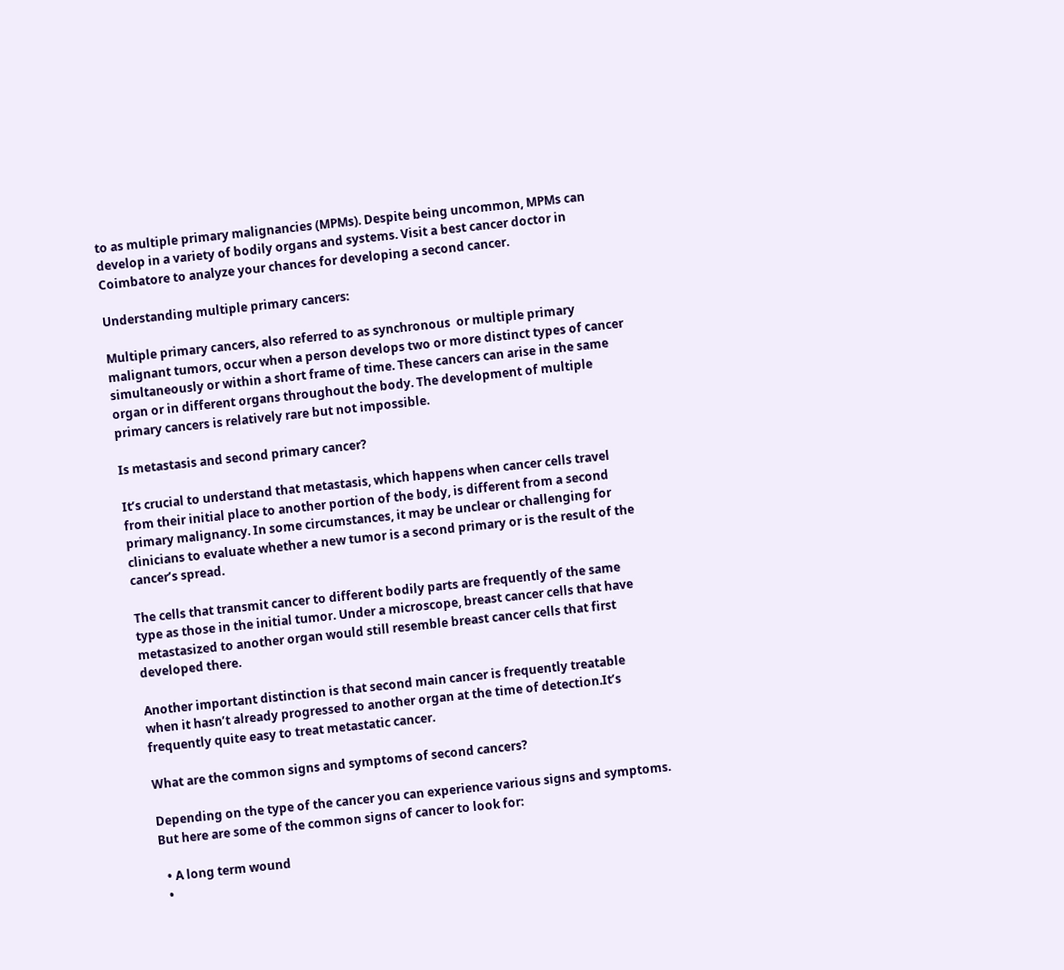to as multiple primary malignancies (MPMs). Despite being uncommon, MPMs can develop in a variety of bodily organs and systems. Visit a best cancer doctor in Coimbatore to analyze your chances for developing a second cancer.

Understanding multiple primary cancers:

Multiple primary cancers, also referred to as synchronous  or multiple primary malignant tumors, occur when a person develops two or more distinct types of cancer simultaneously or within a short frame of time. These cancers can arise in the same organ or in different organs throughout the body. The development of multiple primary cancers is relatively rare but not impossible.

Is metastasis and second primary cancer?

It’s crucial to understand that metastasis, which happens when cancer cells travel from their initial place to another portion of the body, is different from a second primary malignancy. In some circumstances, it may be unclear or challenging for clinicians to evaluate whether a new tumor is a second primary or is the result of the cancer’s spread.

The cells that transmit cancer to different bodily parts are frequently of the same type as those in the initial tumor. Under a microscope, breast cancer cells that have metastasized to another organ would still resemble breast cancer cells that first developed there.

Another important distinction is that second main cancer is frequently treatable when it hasn’t already progressed to another organ at the time of detection.It’s frequently quite easy to treat metastatic cancer.

What are the common signs and symptoms of second cancers?

Depending on the type of the cancer you can experience various signs and symptoms. But here are some of the common signs of cancer to look for:

  • A long term wound
  •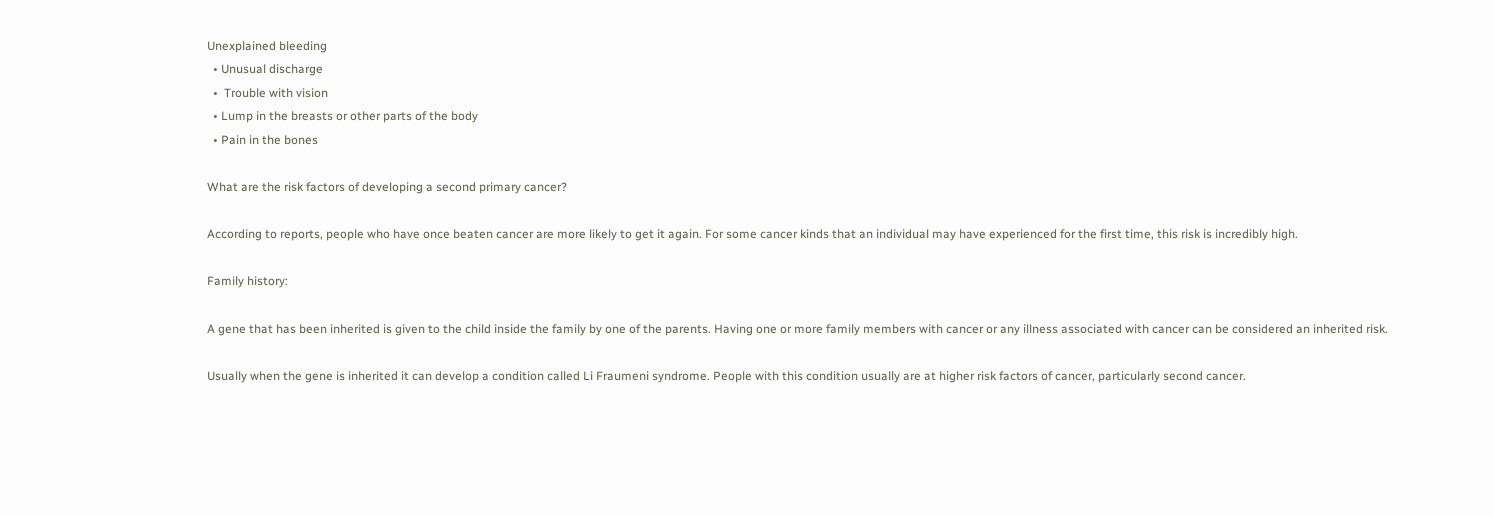Unexplained bleeding
  • Unusual discharge
  •  Trouble with vision
  • Lump in the breasts or other parts of the body
  • Pain in the bones

What are the risk factors of developing a second primary cancer?

According to reports, people who have once beaten cancer are more likely to get it again. For some cancer kinds that an individual may have experienced for the first time, this risk is incredibly high.

Family history:

A gene that has been inherited is given to the child inside the family by one of the parents. Having one or more family members with cancer or any illness associated with cancer can be considered an inherited risk.

Usually when the gene is inherited it can develop a condition called Li Fraumeni syndrome. People with this condition usually are at higher risk factors of cancer, particularly second cancer.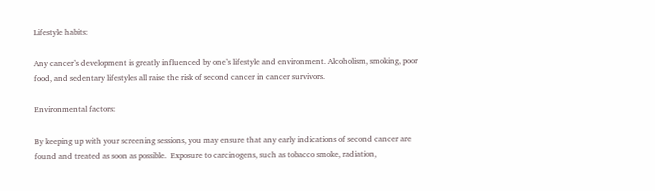Lifestyle habits:

Any cancer’s development is greatly influenced by one’s lifestyle and environment. Alcoholism, smoking, poor food, and sedentary lifestyles all raise the risk of second cancer in cancer survivors.

Environmental factors:

By keeping up with your screening sessions, you may ensure that any early indications of second cancer are found and treated as soon as possible.  Exposure to carcinogens, such as tobacco smoke, radiation,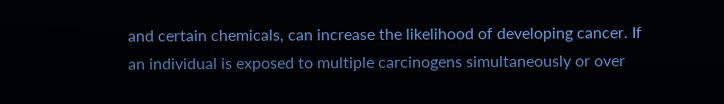and certain chemicals, can increase the likelihood of developing cancer. If an individual is exposed to multiple carcinogens simultaneously or over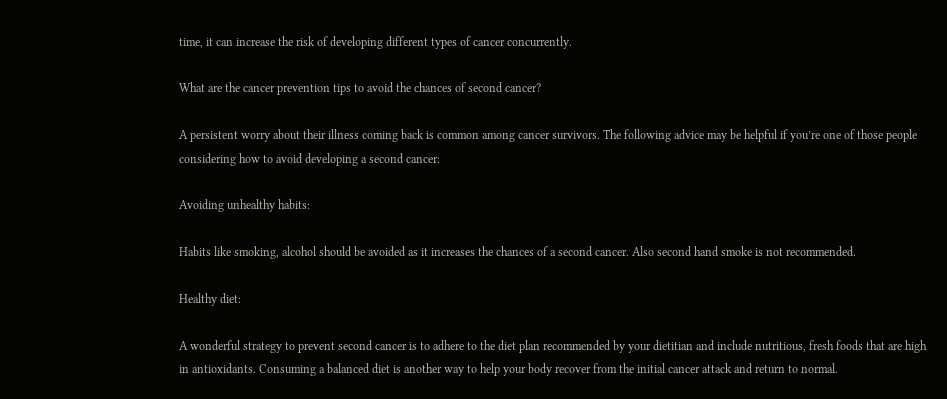time, it can increase the risk of developing different types of cancer concurrently.

What are the cancer prevention tips to avoid the chances of second cancer?

A persistent worry about their illness coming back is common among cancer survivors. The following advice may be helpful if you’re one of those people considering how to avoid developing a second cancer:

Avoiding unhealthy habits:

Habits like smoking, alcohol should be avoided as it increases the chances of a second cancer. Also second hand smoke is not recommended.

Healthy diet:

A wonderful strategy to prevent second cancer is to adhere to the diet plan recommended by your dietitian and include nutritious, fresh foods that are high in antioxidants. Consuming a balanced diet is another way to help your body recover from the initial cancer attack and return to normal.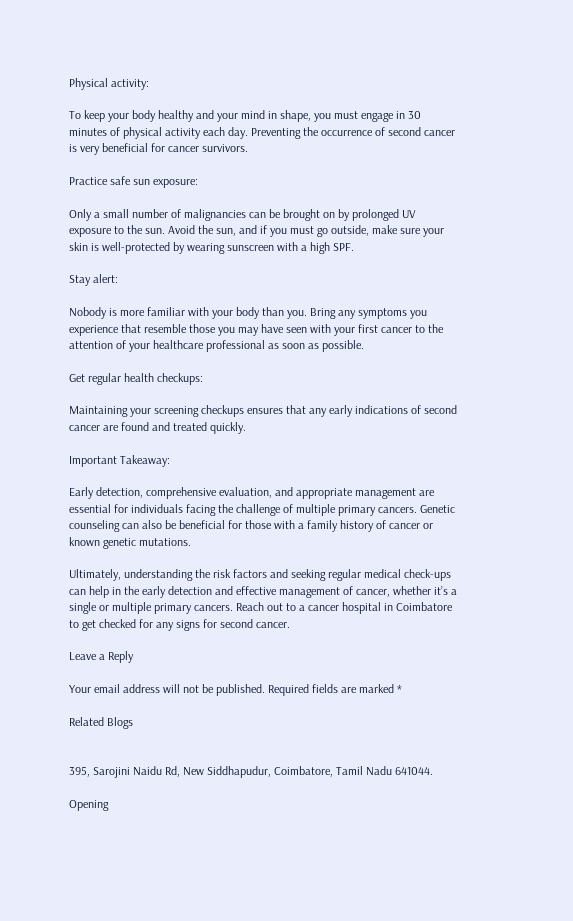Physical activity:

To keep your body healthy and your mind in shape, you must engage in 30 minutes of physical activity each day. Preventing the occurrence of second cancer is very beneficial for cancer survivors.

Practice safe sun exposure:

Only a small number of malignancies can be brought on by prolonged UV exposure to the sun. Avoid the sun, and if you must go outside, make sure your skin is well-protected by wearing sunscreen with a high SPF.

Stay alert:

Nobody is more familiar with your body than you. Bring any symptoms you experience that resemble those you may have seen with your first cancer to the attention of your healthcare professional as soon as possible.

Get regular health checkups:

Maintaining your screening checkups ensures that any early indications of second cancer are found and treated quickly.

Important Takeaway:

Early detection, comprehensive evaluation, and appropriate management are essential for individuals facing the challenge of multiple primary cancers. Genetic counseling can also be beneficial for those with a family history of cancer or known genetic mutations.

Ultimately, understanding the risk factors and seeking regular medical check-ups can help in the early detection and effective management of cancer, whether it’s a single or multiple primary cancers. Reach out to a cancer hospital in Coimbatore to get checked for any signs for second cancer.

Leave a Reply

Your email address will not be published. Required fields are marked *

Related Blogs


395, Sarojini Naidu Rd, New Siddhapudur, Coimbatore, Tamil Nadu 641044.

Opening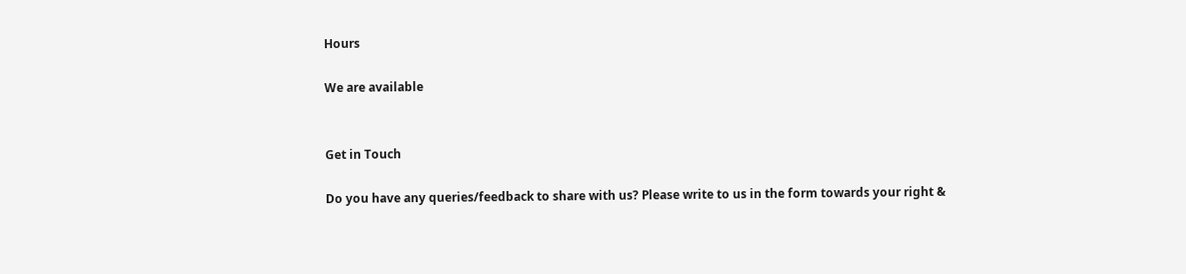Hours

We are available


Get in Touch

Do you have any queries/feedback to share with us? Please write to us in the form towards your right &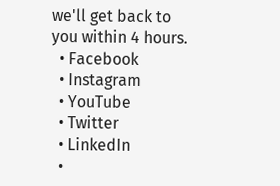we'll get back to you within 4 hours.
  • Facebook
  • Instagram
  • YouTube
  • Twitter
  • LinkedIn
  •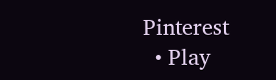Pinterest
  • Play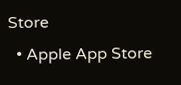Store
  • Apple App Store